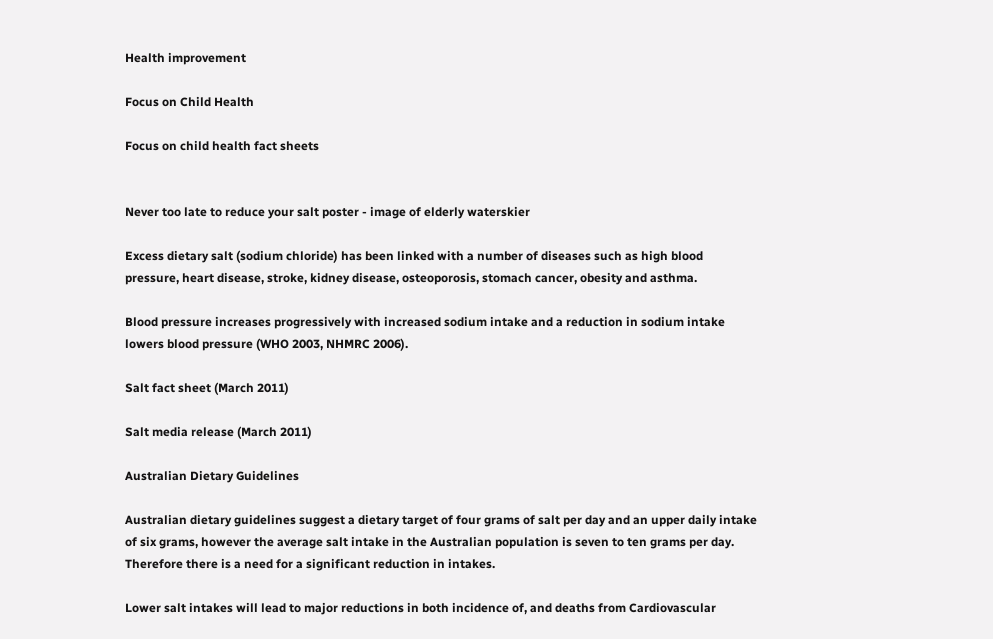Health improvement

Focus on Child Health

Focus on child health fact sheets


Never too late to reduce your salt poster - image of elderly waterskier

Excess dietary salt (sodium chloride) has been linked with a number of diseases such as high blood pressure, heart disease, stroke, kidney disease, osteoporosis, stomach cancer, obesity and asthma.

Blood pressure increases progressively with increased sodium intake and a reduction in sodium intake lowers blood pressure (WHO 2003, NHMRC 2006).

Salt fact sheet (March 2011)

Salt media release (March 2011)

Australian Dietary Guidelines

Australian dietary guidelines suggest a dietary target of four grams of salt per day and an upper daily intake of six grams, however the average salt intake in the Australian population is seven to ten grams per day. Therefore there is a need for a significant reduction in intakes.

Lower salt intakes will lead to major reductions in both incidence of, and deaths from Cardiovascular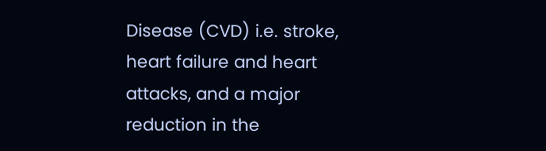Disease (CVD) i.e. stroke, heart failure and heart attacks, and a major reduction in the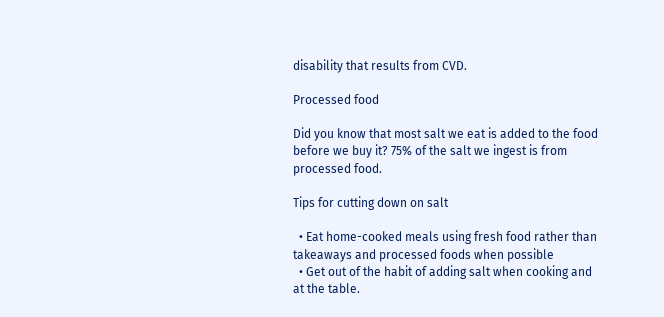disability that results from CVD.

Processed food

Did you know that most salt we eat is added to the food before we buy it? 75% of the salt we ingest is from processed food.

Tips for cutting down on salt

  • Eat home-cooked meals using fresh food rather than takeaways and processed foods when possible
  • Get out of the habit of adding salt when cooking and at the table.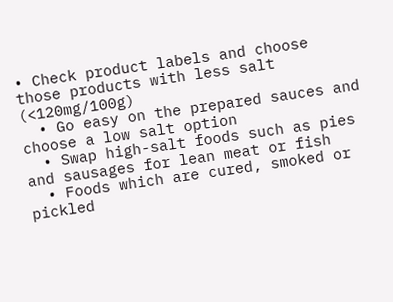• Check product labels and choose those products with less salt (<120mg/100g)
  • Go easy on the prepared sauces and choose a low salt option
  • Swap high-salt foods such as pies and sausages for lean meat or fish
  • Foods which are cured, smoked or pickled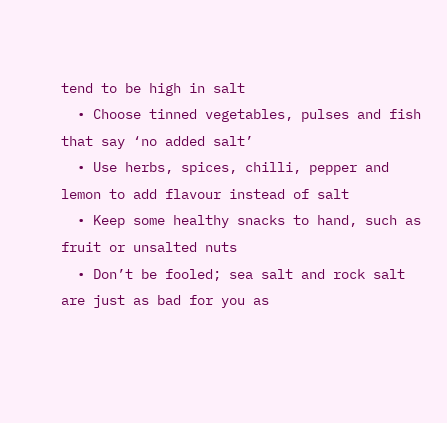tend to be high in salt
  • Choose tinned vegetables, pulses and fish that say ‘no added salt’
  • Use herbs, spices, chilli, pepper and lemon to add flavour instead of salt
  • Keep some healthy snacks to hand, such as fruit or unsalted nuts
  • Don’t be fooled; sea salt and rock salt are just as bad for you as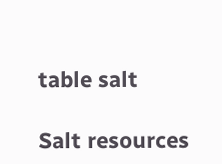table salt

Salt resources